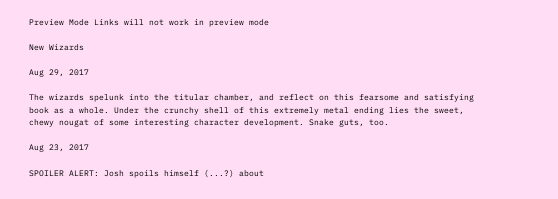Preview Mode Links will not work in preview mode

New Wizards

Aug 29, 2017

The wizards spelunk into the titular chamber, and reflect on this fearsome and satisfying book as a whole. Under the crunchy shell of this extremely metal ending lies the sweet, chewy nougat of some interesting character development. Snake guts, too.

Aug 23, 2017

SPOILER ALERT: Josh spoils himself (...?) about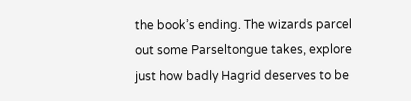the book’s ending. The wizards parcel out some Parseltongue takes, explore just how badly Hagrid deserves to be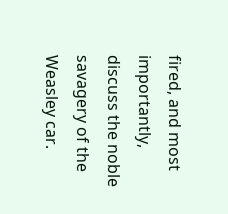fired, and most importantly, discuss the noble savagery of the Weasley car.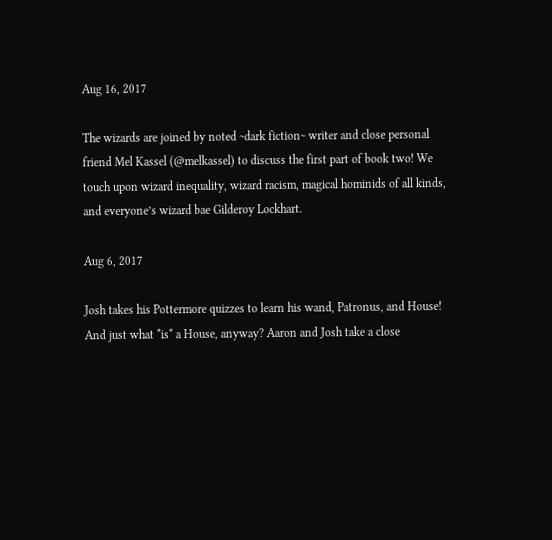Aug 16, 2017

The wizards are joined by noted ~dark fiction~ writer and close personal friend Mel Kassel (@melkassel) to discuss the first part of book two! We touch upon wizard inequality, wizard racism, magical hominids of all kinds, and everyone’s wizard bae Gilderoy Lockhart.

Aug 6, 2017

Josh takes his Pottermore quizzes to learn his wand, Patronus, and House! And just what *is* a House, anyway? Aaron and Josh take a close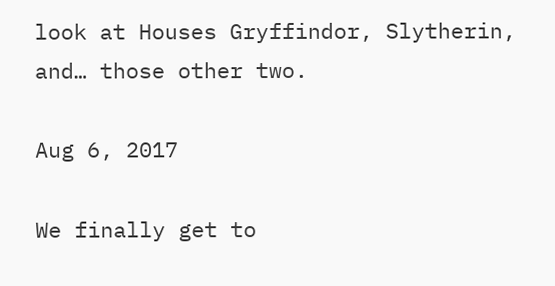look at Houses Gryffindor, Slytherin, and… those other two.

Aug 6, 2017

We finally get to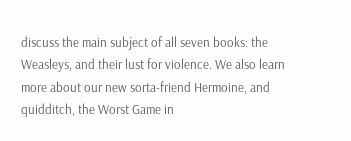discuss the main subject of all seven books: the Weasleys, and their lust for violence. We also learn more about our new sorta-friend Hermoine, and quidditch, the Worst Game in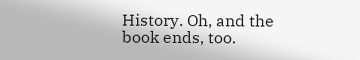History. Oh, and the book ends, too.